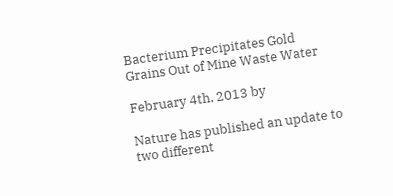Bacterium Precipitates Gold Grains Out of Mine Waste Water

February 4th, 2013 by

Nature has published an update to two different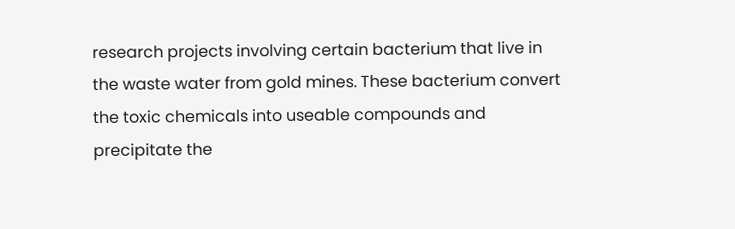research projects involving certain bacterium that live in the waste water from gold mines. These bacterium convert the toxic chemicals into useable compounds and precipitate the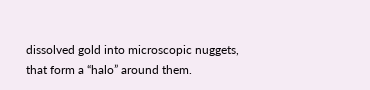dissolved gold into microscopic nuggets, that form a “halo” around them.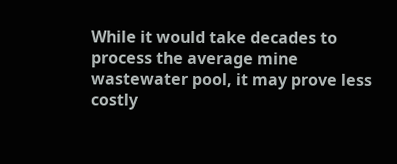While it would take decades to process the average mine wastewater pool, it may prove less costly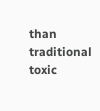than traditional toxic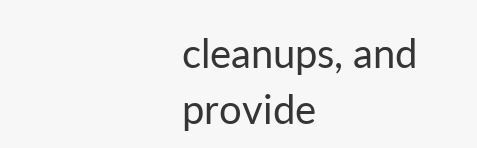cleanups, and provide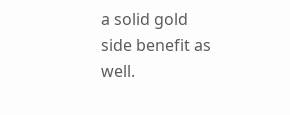a solid gold side benefit as well.